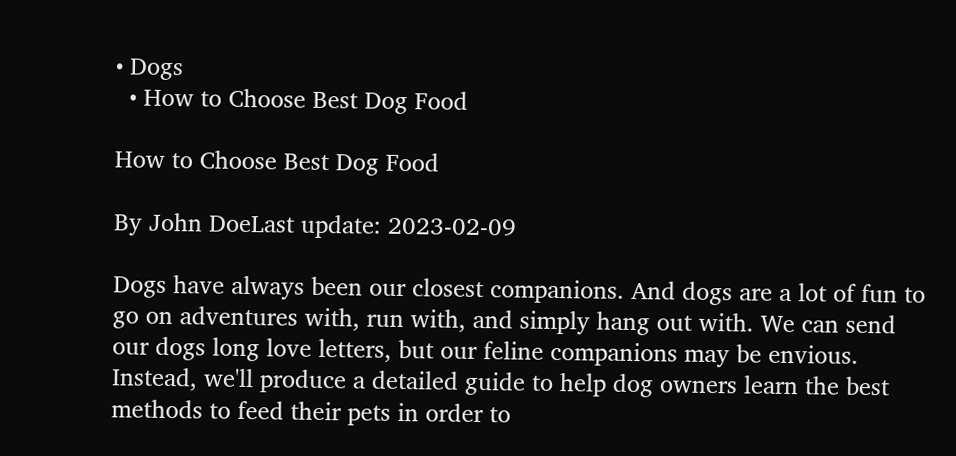• Dogs
  • How to Choose Best Dog Food

How to Choose Best Dog Food

By John DoeLast update: 2023-02-09

Dogs have always been our closest companions. And dogs are a lot of fun to go on adventures with, run with, and simply hang out with. We can send our dogs long love letters, but our feline companions may be envious. Instead, we'll produce a detailed guide to help dog owners learn the best methods to feed their pets in order to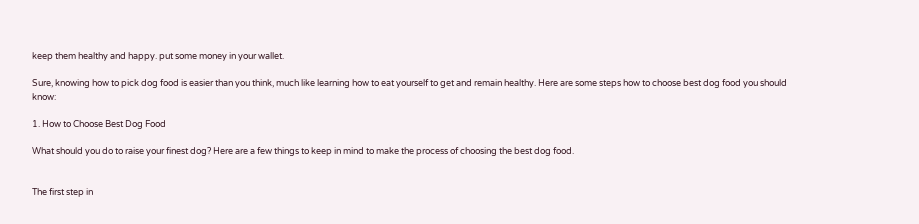keep them healthy and happy. put some money in your wallet.

Sure, knowing how to pick dog food is easier than you think, much like learning how to eat yourself to get and remain healthy. Here are some steps how to choose best dog food you should know:

1. How to Choose Best Dog Food

What should you do to raise your finest dog? Here are a few things to keep in mind to make the process of choosing the best dog food.


The first step in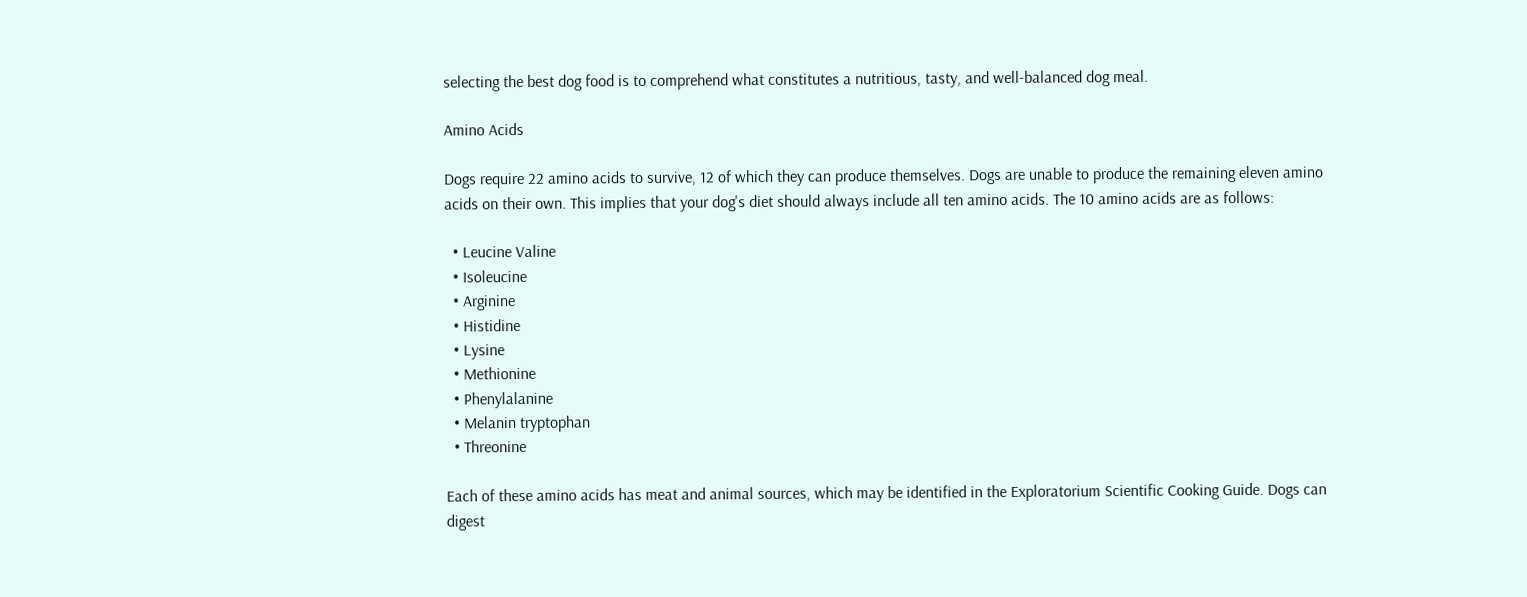selecting the best dog food is to comprehend what constitutes a nutritious, tasty, and well-balanced dog meal.

Amino Acids

Dogs require 22 amino acids to survive, 12 of which they can produce themselves. Dogs are unable to produce the remaining eleven amino acids on their own. This implies that your dog's diet should always include all ten amino acids. The 10 amino acids are as follows:

  • Leucine Valine
  • Isoleucine
  • Arginine
  • Histidine
  • Lysine
  • Methionine
  • Phenylalanine
  • Melanin tryptophan
  • Threonine

Each of these amino acids has meat and animal sources, which may be identified in the Exploratorium Scientific Cooking Guide. Dogs can digest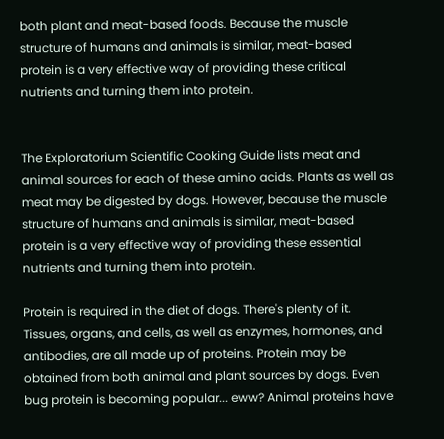both plant and meat-based foods. Because the muscle structure of humans and animals is similar, meat-based protein is a very effective way of providing these critical nutrients and turning them into protein.


The Exploratorium Scientific Cooking Guide lists meat and animal sources for each of these amino acids. Plants as well as meat may be digested by dogs. However, because the muscle structure of humans and animals is similar, meat-based protein is a very effective way of providing these essential nutrients and turning them into protein.

Protein is required in the diet of dogs. There's plenty of it. Tissues, organs, and cells, as well as enzymes, hormones, and antibodies, are all made up of proteins. Protein may be obtained from both animal and plant sources by dogs. Even bug protein is becoming popular... eww? Animal proteins have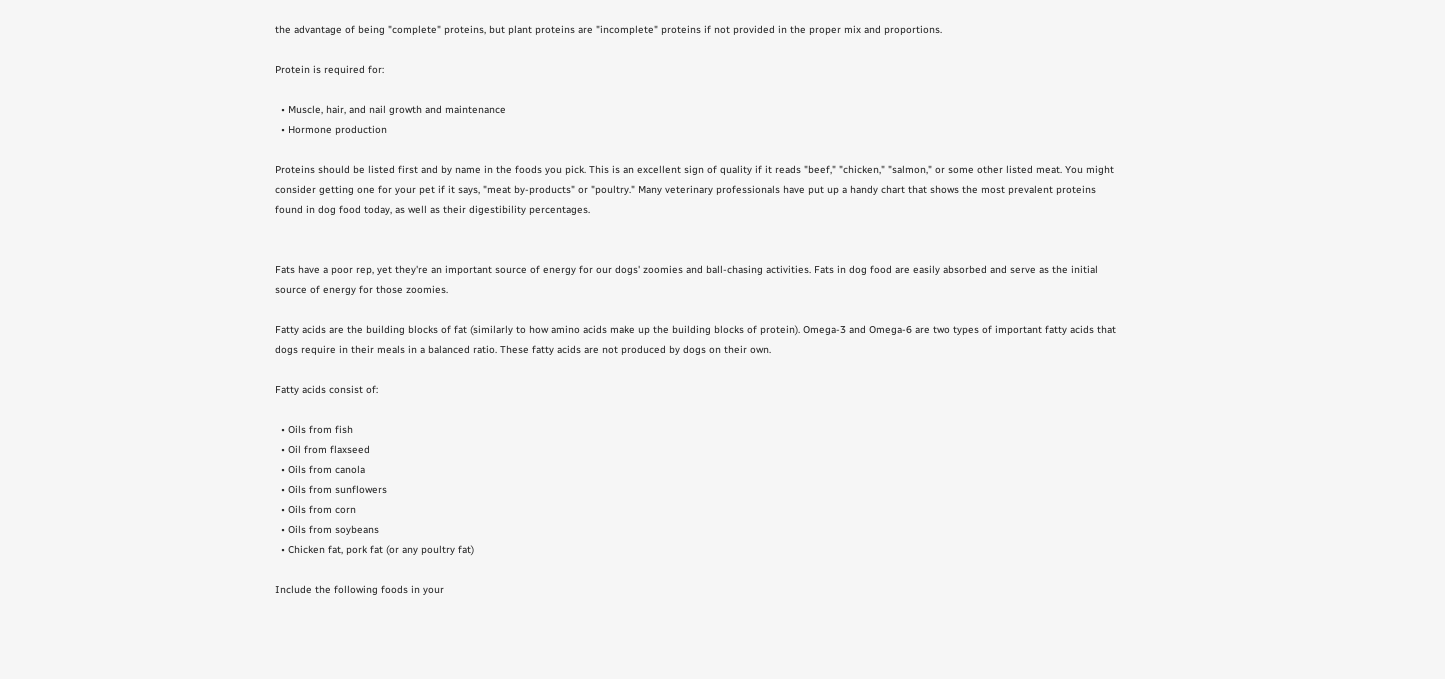the advantage of being "complete" proteins, but plant proteins are "incomplete" proteins if not provided in the proper mix and proportions.

Protein is required for:

  • Muscle, hair, and nail growth and maintenance
  • Hormone production

Proteins should be listed first and by name in the foods you pick. This is an excellent sign of quality if it reads "beef," "chicken," "salmon," or some other listed meat. You might consider getting one for your pet if it says, "meat by-products" or "poultry." Many veterinary professionals have put up a handy chart that shows the most prevalent proteins found in dog food today, as well as their digestibility percentages.


Fats have a poor rep, yet they're an important source of energy for our dogs' zoomies and ball-chasing activities. Fats in dog food are easily absorbed and serve as the initial source of energy for those zoomies.

Fatty acids are the building blocks of fat (similarly to how amino acids make up the building blocks of protein). Omega-3 and Omega-6 are two types of important fatty acids that dogs require in their meals in a balanced ratio. These fatty acids are not produced by dogs on their own.

Fatty acids consist of:

  • Oils from fish
  • Oil from flaxseed
  • Oils from canola
  • Oils from sunflowers
  • Oils from corn
  • Oils from soybeans
  • Chicken fat, pork fat (or any poultry fat)

Include the following foods in your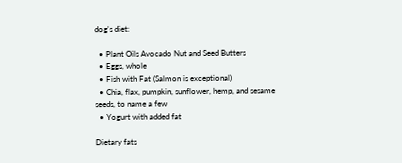dog's diet:

  • Plant Oils Avocado Nut and Seed Butters
  • Eggs, whole
  • Fish with Fat (Salmon is exceptional)
  • Chia, flax, pumpkin, sunflower, hemp, and sesame seeds, to name a few
  • Yogurt with added fat

Dietary fats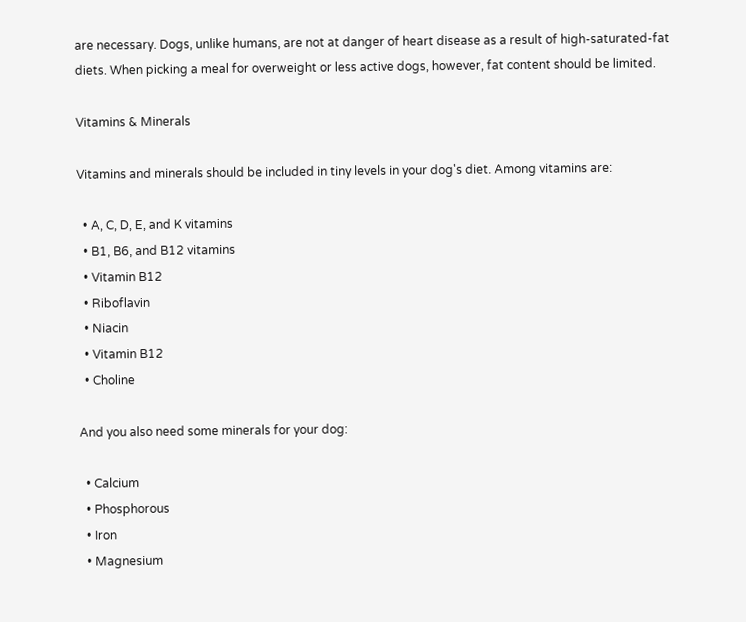are necessary. Dogs, unlike humans, are not at danger of heart disease as a result of high-saturated-fat diets. When picking a meal for overweight or less active dogs, however, fat content should be limited.

Vitamins & Minerals

Vitamins and minerals should be included in tiny levels in your dog's diet. Among vitamins are:

  • A, C, D, E, and K vitamins
  • B1, B6, and B12 vitamins
  • Vitamin B12
  • Riboflavin
  • Niacin
  • Vitamin B12
  • Choline

And you also need some minerals for your dog:

  • Calcium
  • Phosphorous
  • Iron
  • Magnesium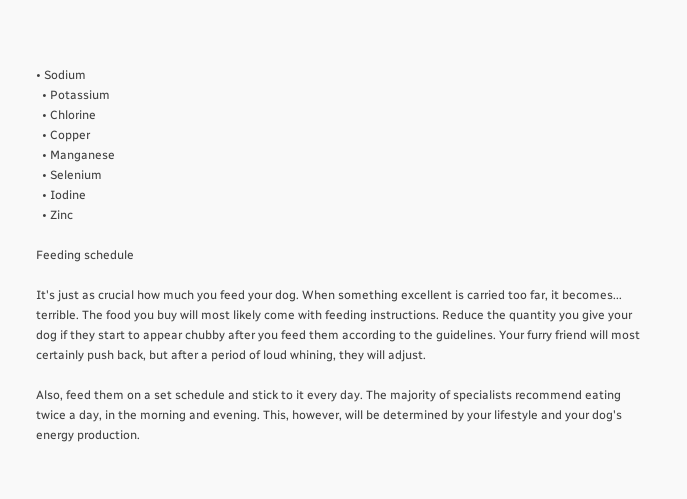• Sodium
  • Potassium
  • Chlorine
  • Copper
  • Manganese
  • Selenium
  • Iodine
  • Zinc

Feeding schedule

It's just as crucial how much you feed your dog. When something excellent is carried too far, it becomes... terrible. The food you buy will most likely come with feeding instructions. Reduce the quantity you give your dog if they start to appear chubby after you feed them according to the guidelines. Your furry friend will most certainly push back, but after a period of loud whining, they will adjust.

Also, feed them on a set schedule and stick to it every day. The majority of specialists recommend eating twice a day, in the morning and evening. This, however, will be determined by your lifestyle and your dog's energy production.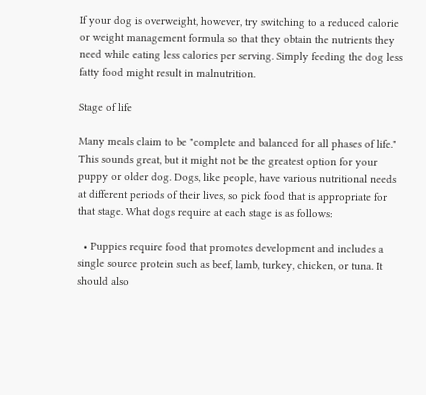If your dog is overweight, however, try switching to a reduced calorie or weight management formula so that they obtain the nutrients they need while eating less calories per serving. Simply feeding the dog less fatty food might result in malnutrition.

Stage of life

Many meals claim to be "complete and balanced for all phases of life." This sounds great, but it might not be the greatest option for your puppy or older dog. Dogs, like people, have various nutritional needs at different periods of their lives, so pick food that is appropriate for that stage. What dogs require at each stage is as follows:

  • Puppies require food that promotes development and includes a single source protein such as beef, lamb, turkey, chicken, or tuna. It should also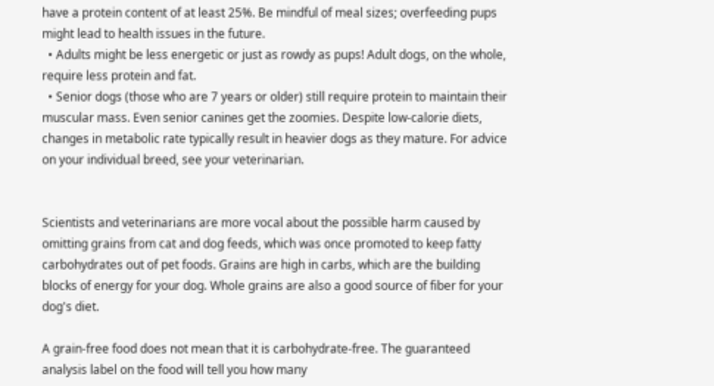have a protein content of at least 25%. Be mindful of meal sizes; overfeeding pups might lead to health issues in the future.
  • Adults might be less energetic or just as rowdy as pups! Adult dogs, on the whole, require less protein and fat.
  • Senior dogs (those who are 7 years or older) still require protein to maintain their muscular mass. Even senior canines get the zoomies. Despite low-calorie diets, changes in metabolic rate typically result in heavier dogs as they mature. For advice on your individual breed, see your veterinarian.


Scientists and veterinarians are more vocal about the possible harm caused by omitting grains from cat and dog feeds, which was once promoted to keep fatty carbohydrates out of pet foods. Grains are high in carbs, which are the building blocks of energy for your dog. Whole grains are also a good source of fiber for your dog's diet.

A grain-free food does not mean that it is carbohydrate-free. The guaranteed analysis label on the food will tell you how many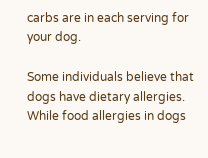carbs are in each serving for your dog.

Some individuals believe that dogs have dietary allergies. While food allergies in dogs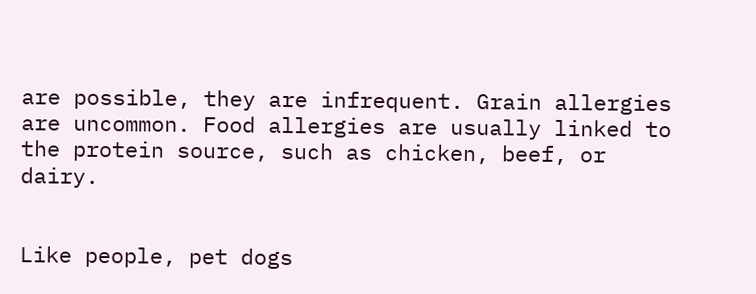are possible, they are infrequent. Grain allergies are uncommon. Food allergies are usually linked to the protein source, such as chicken, beef, or dairy.


Like people, pet dogs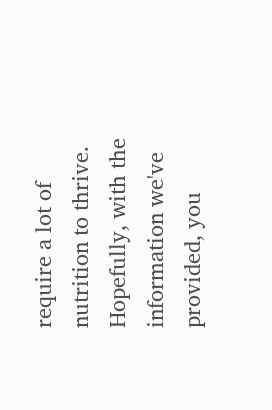require a lot of nutrition to thrive. Hopefully, with the information we've provided, you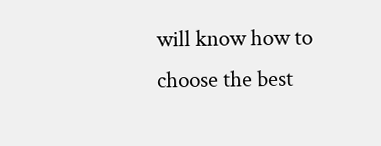will know how to choose the best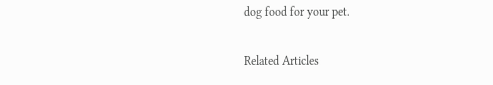dog food for your pet.

Related Articles